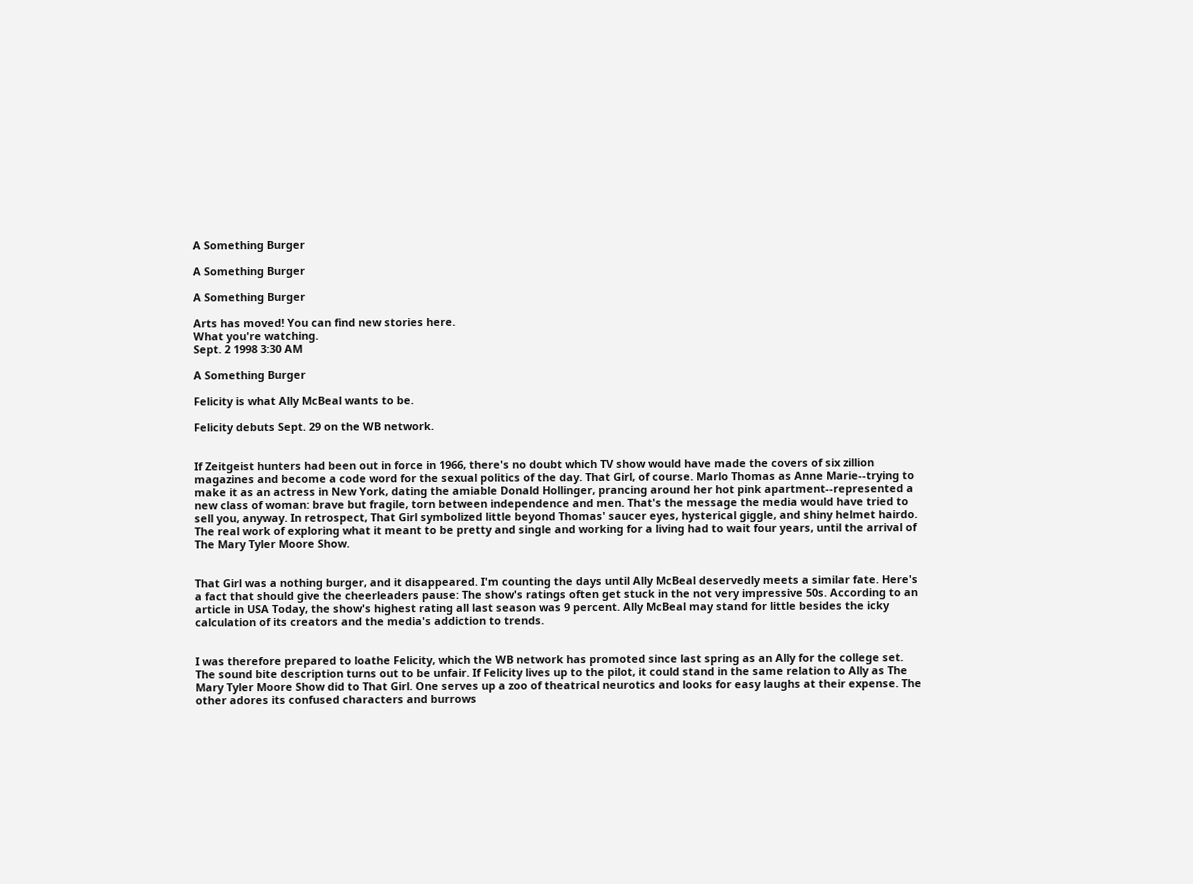A Something Burger

A Something Burger

A Something Burger

Arts has moved! You can find new stories here.
What you're watching.
Sept. 2 1998 3:30 AM

A Something Burger

Felicity is what Ally McBeal wants to be.

Felicity debuts Sept. 29 on the WB network.


If Zeitgeist hunters had been out in force in 1966, there's no doubt which TV show would have made the covers of six zillion magazines and become a code word for the sexual politics of the day. That Girl, of course. Marlo Thomas as Anne Marie--trying to make it as an actress in New York, dating the amiable Donald Hollinger, prancing around her hot pink apartment--represented a new class of woman: brave but fragile, torn between independence and men. That's the message the media would have tried to sell you, anyway. In retrospect, That Girl symbolized little beyond Thomas' saucer eyes, hysterical giggle, and shiny helmet hairdo. The real work of exploring what it meant to be pretty and single and working for a living had to wait four years, until the arrival of The Mary Tyler Moore Show.


That Girl was a nothing burger, and it disappeared. I'm counting the days until Ally McBeal deservedly meets a similar fate. Here's a fact that should give the cheerleaders pause: The show's ratings often get stuck in the not very impressive 50s. According to an article in USA Today, the show's highest rating all last season was 9 percent. Ally McBeal may stand for little besides the icky calculation of its creators and the media's addiction to trends.


I was therefore prepared to loathe Felicity, which the WB network has promoted since last spring as an Ally for the college set. The sound bite description turns out to be unfair. If Felicity lives up to the pilot, it could stand in the same relation to Ally as The Mary Tyler Moore Show did to That Girl. One serves up a zoo of theatrical neurotics and looks for easy laughs at their expense. The other adores its confused characters and burrows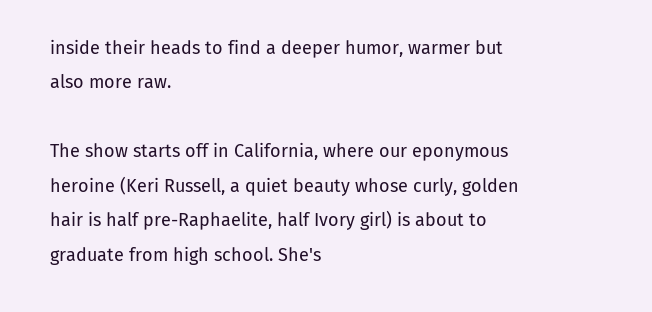inside their heads to find a deeper humor, warmer but also more raw.

The show starts off in California, where our eponymous heroine (Keri Russell, a quiet beauty whose curly, golden hair is half pre-Raphaelite, half Ivory girl) is about to graduate from high school. She's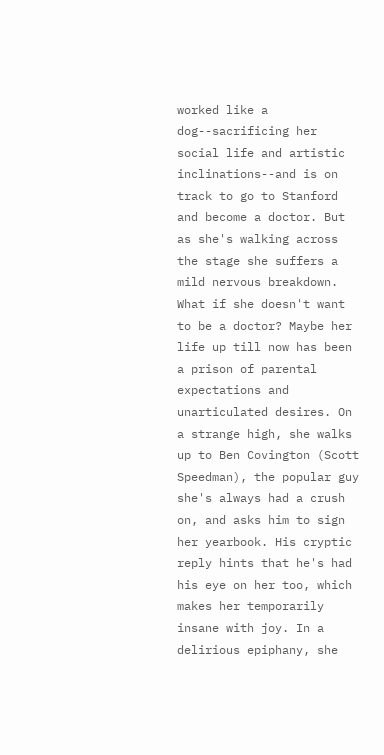worked like a dog--sacrificing her social life and artistic inclinations--and is on track to go to Stanford and become a doctor. But as she's walking across the stage she suffers a mild nervous breakdown. What if she doesn't want to be a doctor? Maybe her life up till now has been a prison of parental expectations and unarticulated desires. On a strange high, she walks up to Ben Covington (Scott Speedman), the popular guy she's always had a crush on, and asks him to sign her yearbook. His cryptic reply hints that he's had his eye on her too, which makes her temporarily insane with joy. In a delirious epiphany, she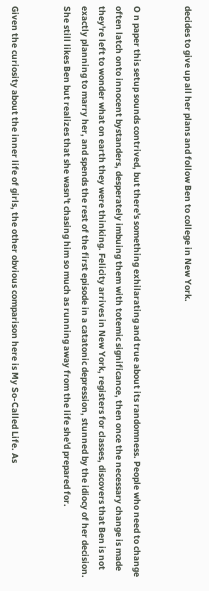decides to give up all her plans and follow Ben to college in New York.


O n paper this setup sounds contrived, but there's something exhilarating and true about its randomness. People who need to change often latch onto innocent bystanders, desperately imbuing them with totemic significance, then once the necessary change is made they're left to wonder what on earth they were thinking. Felicity arrives in New York, registers for classes, discovers that Ben is not exactly planning to marry her, and spends the rest of the first episode in a catatonic depression, stunned by the idiocy of her decision. She still likes Ben but realizes that she wasn't chasing him so much as running away from the life she'd prepared for.


Given the curiosity about the inner life of girls, the other obvious comparison here is My So-Called Life. As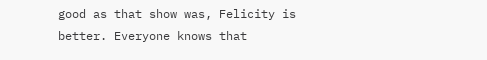good as that show was, Felicity is better. Everyone knows that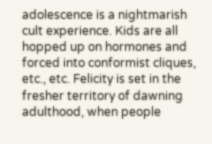adolescence is a nightmarish cult experience. Kids are all hopped up on hormones and forced into conformist cliques, etc., etc. Felicity is set in the fresher territory of dawning adulthood, when people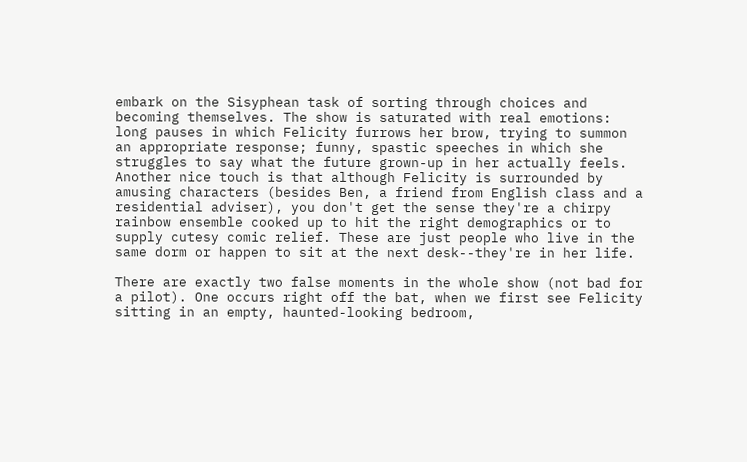embark on the Sisyphean task of sorting through choices and becoming themselves. The show is saturated with real emotions: long pauses in which Felicity furrows her brow, trying to summon an appropriate response; funny, spastic speeches in which she struggles to say what the future grown-up in her actually feels. Another nice touch is that although Felicity is surrounded by amusing characters (besides Ben, a friend from English class and a residential adviser), you don't get the sense they're a chirpy rainbow ensemble cooked up to hit the right demographics or to supply cutesy comic relief. These are just people who live in the same dorm or happen to sit at the next desk--they're in her life.

There are exactly two false moments in the whole show (not bad for a pilot). One occurs right off the bat, when we first see Felicity sitting in an empty, haunted-looking bedroom,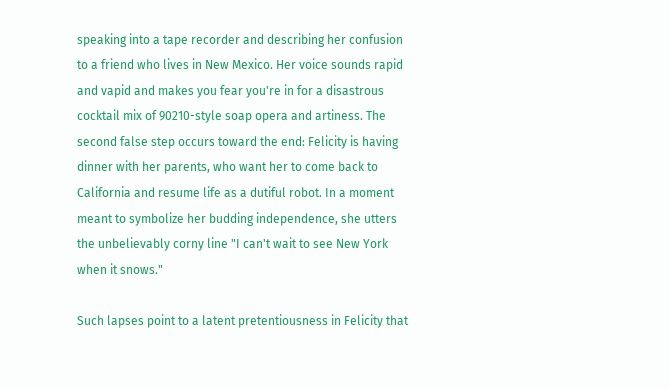speaking into a tape recorder and describing her confusion to a friend who lives in New Mexico. Her voice sounds rapid and vapid and makes you fear you're in for a disastrous cocktail mix of 90210-style soap opera and artiness. The second false step occurs toward the end: Felicity is having dinner with her parents, who want her to come back to California and resume life as a dutiful robot. In a moment meant to symbolize her budding independence, she utters the unbelievably corny line "I can't wait to see New York when it snows."

Such lapses point to a latent pretentiousness in Felicity that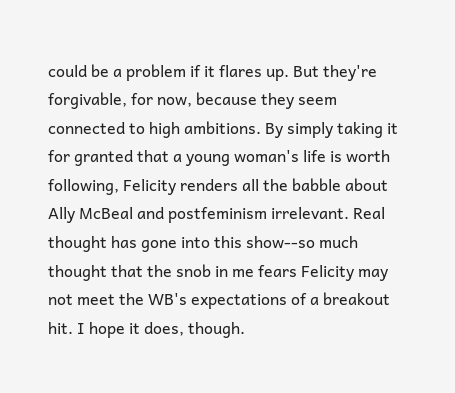could be a problem if it flares up. But they're forgivable, for now, because they seem connected to high ambitions. By simply taking it for granted that a young woman's life is worth following, Felicity renders all the babble about Ally McBeal and postfeminism irrelevant. Real thought has gone into this show--so much thought that the snob in me fears Felicity may not meet the WB's expectations of a breakout hit. I hope it does, though.